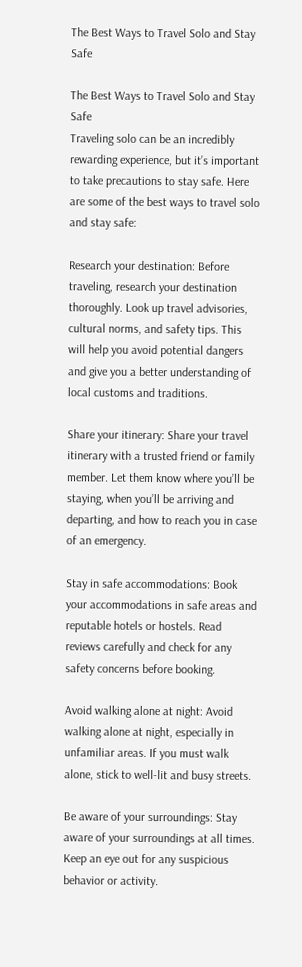The Best Ways to Travel Solo and Stay Safe

The Best Ways to Travel Solo and Stay Safe
Traveling solo can be an incredibly rewarding experience, but it’s important to take precautions to stay safe. Here are some of the best ways to travel solo and stay safe:

Research your destination: Before traveling, research your destination thoroughly. Look up travel advisories, cultural norms, and safety tips. This will help you avoid potential dangers and give you a better understanding of local customs and traditions.

Share your itinerary: Share your travel itinerary with a trusted friend or family member. Let them know where you’ll be staying, when you’ll be arriving and departing, and how to reach you in case of an emergency.

Stay in safe accommodations: Book your accommodations in safe areas and reputable hotels or hostels. Read reviews carefully and check for any safety concerns before booking.

Avoid walking alone at night: Avoid walking alone at night, especially in unfamiliar areas. If you must walk alone, stick to well-lit and busy streets.

Be aware of your surroundings: Stay aware of your surroundings at all times. Keep an eye out for any suspicious behavior or activity.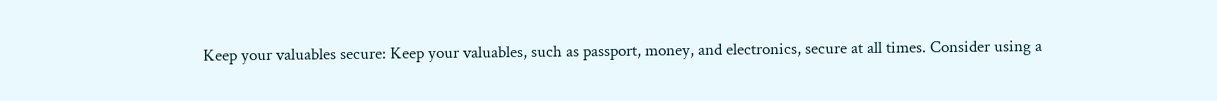Keep your valuables secure: Keep your valuables, such as passport, money, and electronics, secure at all times. Consider using a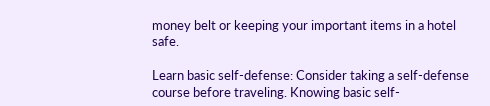money belt or keeping your important items in a hotel safe.

Learn basic self-defense: Consider taking a self-defense course before traveling. Knowing basic self-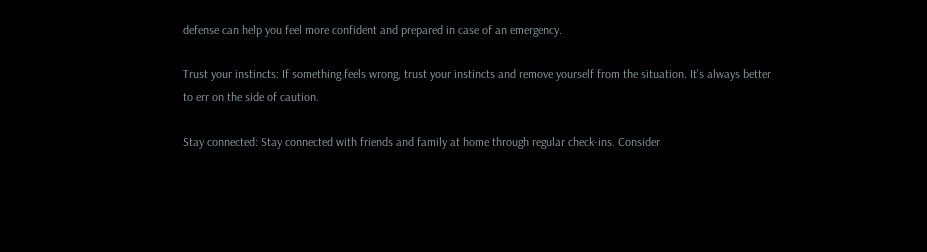defense can help you feel more confident and prepared in case of an emergency.

Trust your instincts: If something feels wrong, trust your instincts and remove yourself from the situation. It’s always better to err on the side of caution.

Stay connected: Stay connected with friends and family at home through regular check-ins. Consider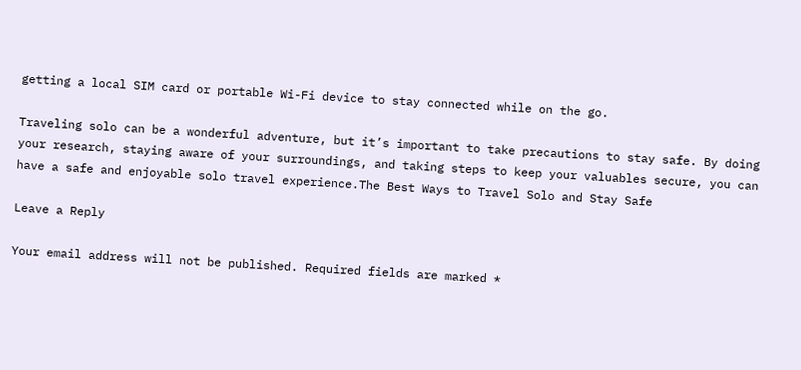getting a local SIM card or portable Wi-Fi device to stay connected while on the go.

Traveling solo can be a wonderful adventure, but it’s important to take precautions to stay safe. By doing your research, staying aware of your surroundings, and taking steps to keep your valuables secure, you can have a safe and enjoyable solo travel experience.The Best Ways to Travel Solo and Stay Safe

Leave a Reply

Your email address will not be published. Required fields are marked *